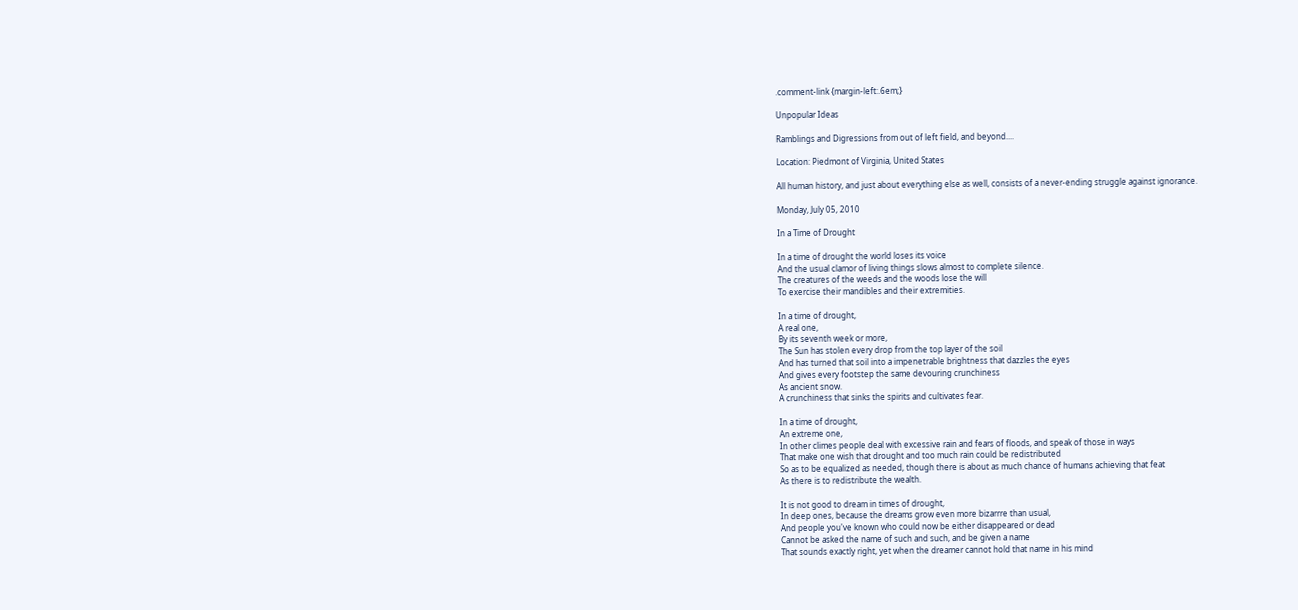.comment-link {margin-left:.6em;}

Unpopular Ideas

Ramblings and Digressions from out of left field, and beyond....

Location: Piedmont of Virginia, United States

All human history, and just about everything else as well, consists of a never-ending struggle against ignorance.

Monday, July 05, 2010

In a Time of Drought

In a time of drought the world loses its voice
And the usual clamor of living things slows almost to complete silence.
The creatures of the weeds and the woods lose the will
To exercise their mandibles and their extremities.

In a time of drought,
A real one,
By its seventh week or more,
The Sun has stolen every drop from the top layer of the soil
And has turned that soil into a impenetrable brightness that dazzles the eyes
And gives every footstep the same devouring crunchiness
As ancient snow.
A crunchiness that sinks the spirits and cultivates fear.

In a time of drought,
An extreme one,
In other climes people deal with excessive rain and fears of floods, and speak of those in ways
That make one wish that drought and too much rain could be redistributed
So as to be equalized as needed, though there is about as much chance of humans achieving that feat
As there is to redistribute the wealth.

It is not good to dream in times of drought,
In deep ones, because the dreams grow even more bizarrre than usual,
And people you've known who could now be either disappeared or dead
Cannot be asked the name of such and such, and be given a name
That sounds exactly right, yet when the dreamer cannot hold that name in his mind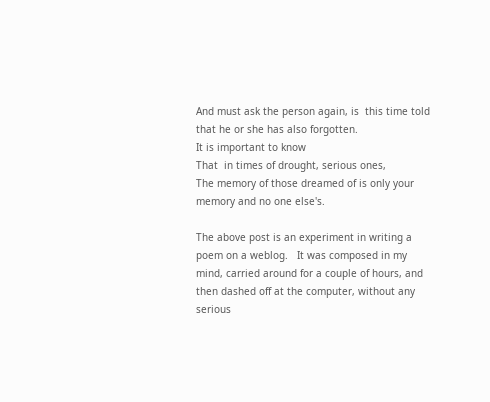And must ask the person again, is  this time told that he or she has also forgotten.
It is important to know
That  in times of drought, serious ones,
The memory of those dreamed of is only your memory and no one else's.

The above post is an experiment in writing a poem on a weblog.   It was composed in my mind, carried around for a couple of hours, and then dashed off at the computer, without any serious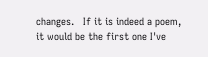changes.   If it is indeed a poem, it would be the first one I've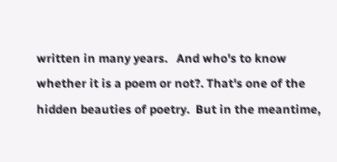written in many years.   And who's to know whether it is a poem or not?. That's one of the hidden beauties of poetry.  But in the meantime,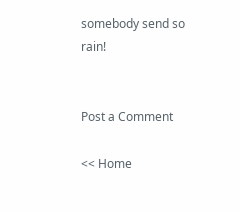somebody send so rain!


Post a Comment

<< Home